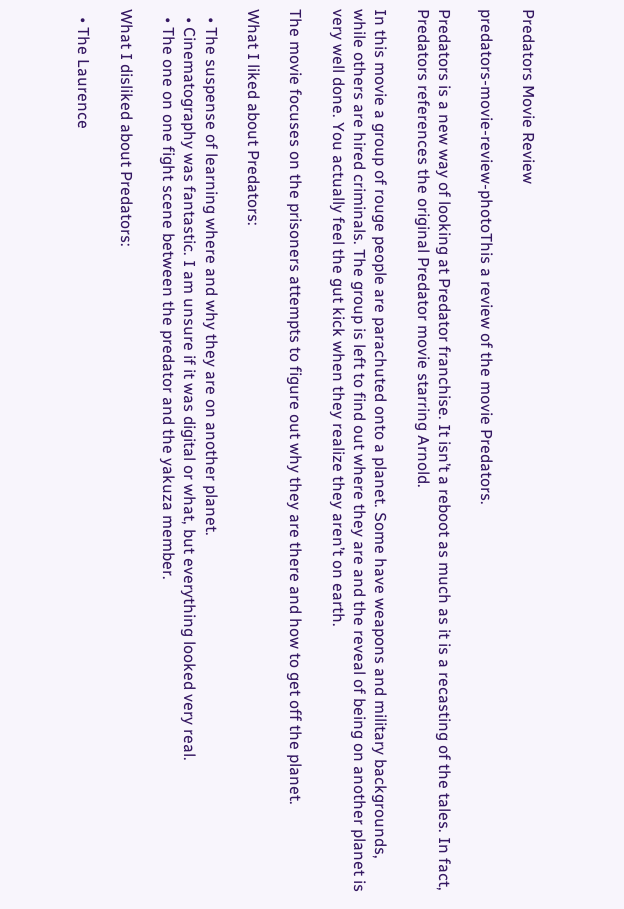Predators Movie Review

predators-movie-review-photoThis a review of the movie Predators.

Predators is a new way of looking at Predator franchise. It isn’t a reboot as much as it is a recasting of the tales. In fact, Predators references the original Predator movie starring Arnold.

In this movie a group of rouge people are parachuted onto a planet. Some have weapons and military backgrounds, while others are hired criminals. The group is left to find out where they are and the reveal of being on another planet is very well done. You actually feel the gut kick when they realize they aren’t on earth.

The movie focuses on the prisoners attempts to figure out why they are there and how to get off the planet.

What I liked about Predators:

  • The suspense of learning where and why they are on another planet.
  • Cinematography was fantastic. I am unsure if it was digital or what, but everything looked very real.
  • The one on one fight scene between the predator and the yakuza member.

What I disliked about Predators:

  • The Laurence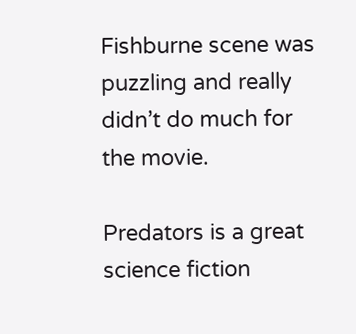Fishburne scene was puzzling and really didn’t do much for the movie.

Predators is a great science fiction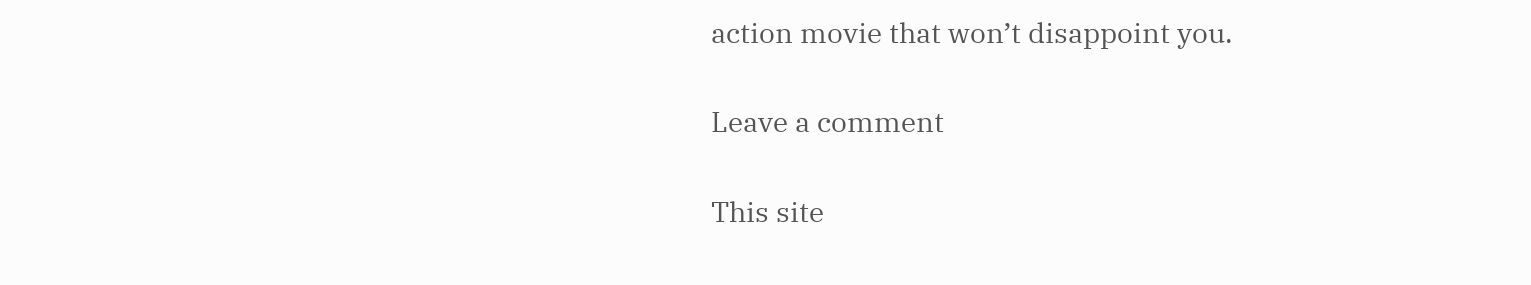action movie that won’t disappoint you.

Leave a comment

This site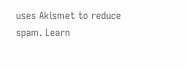uses Akismet to reduce spam. Learn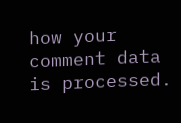how your comment data is processed.